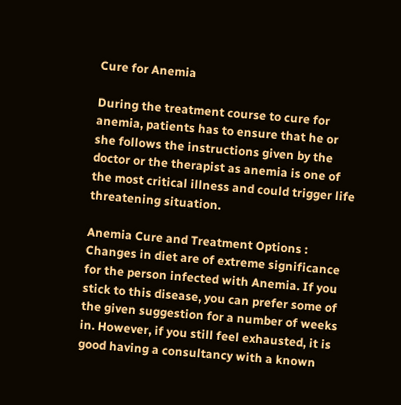Cure for Anemia

During the treatment course to cure for anemia, patients has to ensure that he or she follows the instructions given by the doctor or the therapist as anemia is one of the most critical illness and could trigger life threatening situation.

Anemia Cure and Treatment Options :
Changes in diet are of extreme significance for the person infected with Anemia. If you stick to this disease, you can prefer some of the given suggestion for a number of weeks in. However, if you still feel exhausted, it is good having a consultancy with a known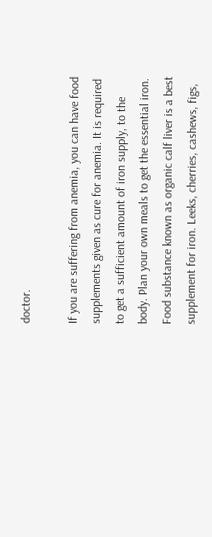doctor.

If you are suffering from anemia, you can have food supplements given as cure for anemia. It is required to get a sufficient amount of iron supply, to the body. Plan your own meals to get the essential iron. Food substance known as organic calf liver is a best supplement for iron. Leeks, cherries, cashews, figs,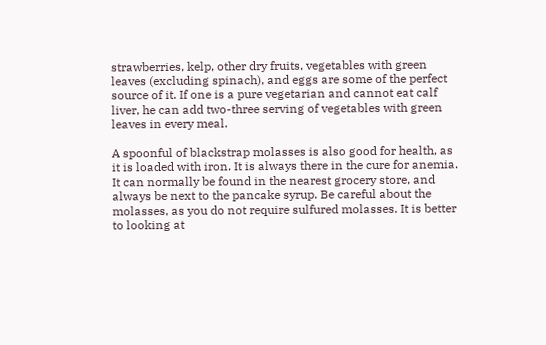strawberries, kelp, other dry fruits, vegetables with green leaves (excluding spinach), and eggs are some of the perfect source of it. If one is a pure vegetarian and cannot eat calf liver, he can add two-three serving of vegetables with green leaves in every meal.

A spoonful of blackstrap molasses is also good for health, as it is loaded with iron. It is always there in the cure for anemia. It can normally be found in the nearest grocery store, and always be next to the pancake syrup. Be careful about the molasses, as you do not require sulfured molasses. It is better to looking at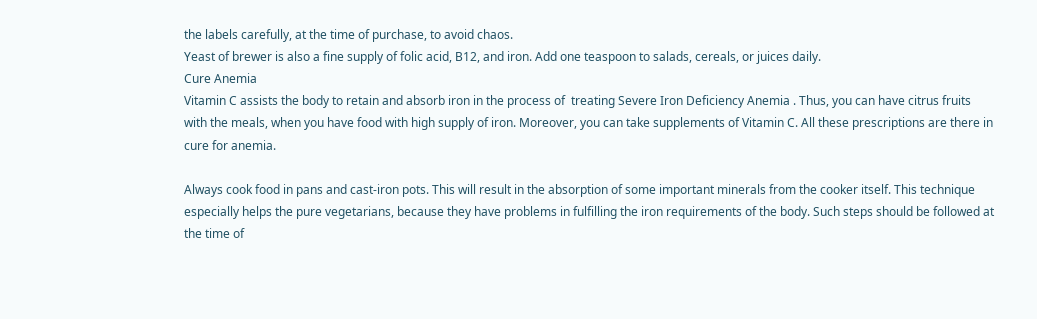the labels carefully, at the time of purchase, to avoid chaos.
Yeast of brewer is also a fine supply of folic acid, B12, and iron. Add one teaspoon to salads, cereals, or juices daily.
Cure Anemia
Vitamin C assists the body to retain and absorb iron in the process of  treating Severe Iron Deficiency Anemia . Thus, you can have citrus fruits with the meals, when you have food with high supply of iron. Moreover, you can take supplements of Vitamin C. All these prescriptions are there in cure for anemia.

Always cook food in pans and cast-iron pots. This will result in the absorption of some important minerals from the cooker itself. This technique especially helps the pure vegetarians, because they have problems in fulfilling the iron requirements of the body. Such steps should be followed at the time of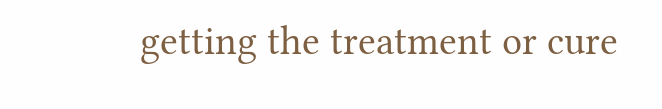getting the treatment or cure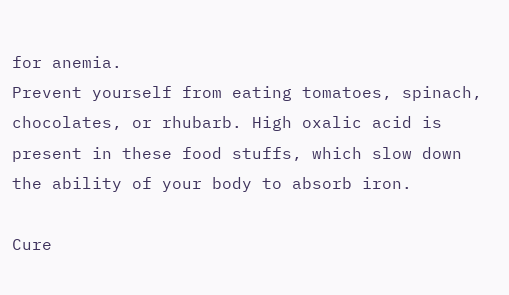for anemia.
Prevent yourself from eating tomatoes, spinach, chocolates, or rhubarb. High oxalic acid is present in these food stuffs, which slow down the ability of your body to absorb iron.

Cure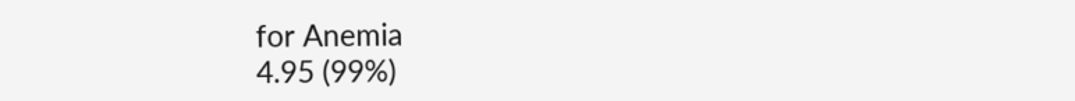for Anemia
4.95 (99%)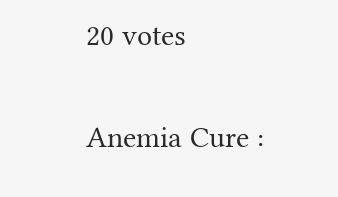20 votes

Anemia Cure :